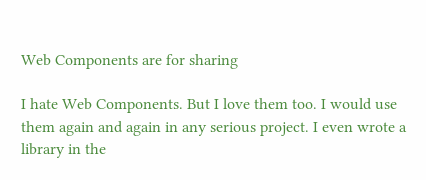Web Components are for sharing

I hate Web Components. But I love them too. I would use them again and again in any serious project. I even wrote a library in the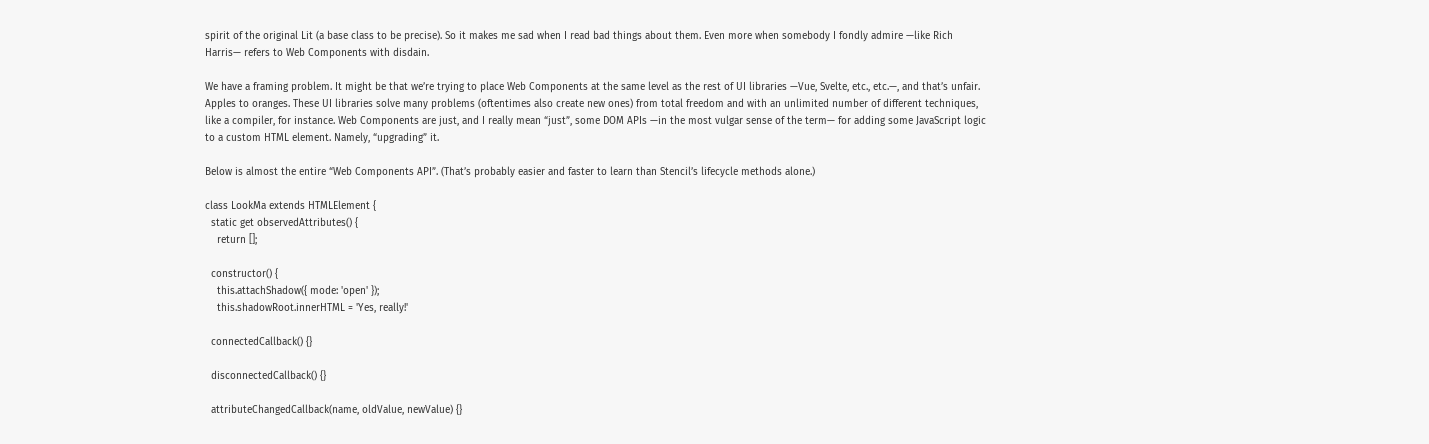spirit of the original Lit (a base class to be precise). So it makes me sad when I read bad things about them. Even more when somebody I fondly admire —like Rich Harris— refers to Web Components with disdain.

We have a framing problem. It might be that we’re trying to place Web Components at the same level as the rest of UI libraries —Vue, Svelte, etc., etc.—, and that’s unfair. Apples to oranges. These UI libraries solve many problems (oftentimes also create new ones) from total freedom and with an unlimited number of different techniques, like a compiler, for instance. Web Components are just, and I really mean “just”, some DOM APIs —in the most vulgar sense of the term— for adding some JavaScript logic to a custom HTML element. Namely, “upgrading” it.

Below is almost the entire “Web Components API”. (That’s probably easier and faster to learn than Stencil’s lifecycle methods alone.)

class LookMa extends HTMLElement {
  static get observedAttributes() {
    return [];

  constructor() {
    this.attachShadow({ mode: 'open' });
    this.shadowRoot.innerHTML = 'Yes, really!'

  connectedCallback() {}

  disconnectedCallback() {}

  attributeChangedCallback(name, oldValue, newValue) {}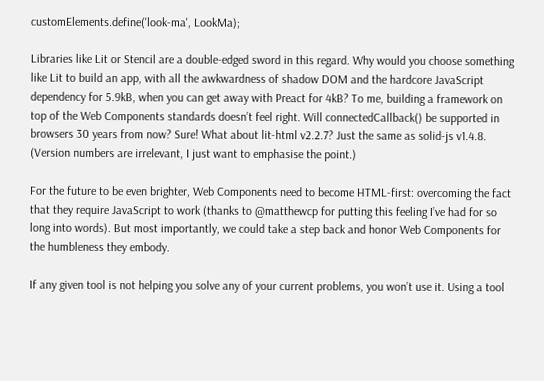customElements.define('look-ma', LookMa);

Libraries like Lit or Stencil are a double-edged sword in this regard. Why would you choose something like Lit to build an app, with all the awkwardness of shadow DOM and the hardcore JavaScript dependency for 5.9kB, when you can get away with Preact for 4kB? To me, building a framework on top of the Web Components standards doesn’t feel right. Will connectedCallback() be supported in browsers 30 years from now? Sure! What about lit-html v2.2.7? Just the same as solid-js v1.4.8. (Version numbers are irrelevant, I just want to emphasise the point.)

For the future to be even brighter, Web Components need to become HTML-first: overcoming the fact that they require JavaScript to work (thanks to @matthewcp for putting this feeling I’ve had for so long into words). But most importantly, we could take a step back and honor Web Components for the humbleness they embody.

If any given tool is not helping you solve any of your current problems, you won’t use it. Using a tool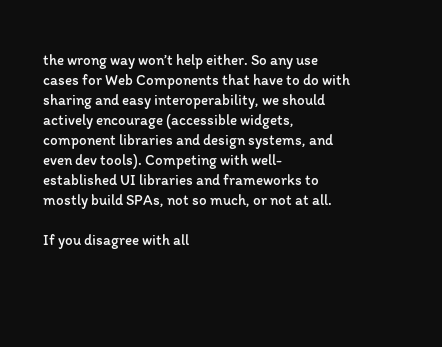the wrong way won’t help either. So any use cases for Web Components that have to do with sharing and easy interoperability, we should actively encourage (accessible widgets, component libraries and design systems, and even dev tools). Competing with well-established UI libraries and frameworks to mostly build SPAs, not so much, or not at all.

If you disagree with all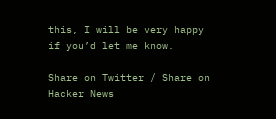this, I will be very happy if you’d let me know.

Share on Twitter / Share on Hacker News